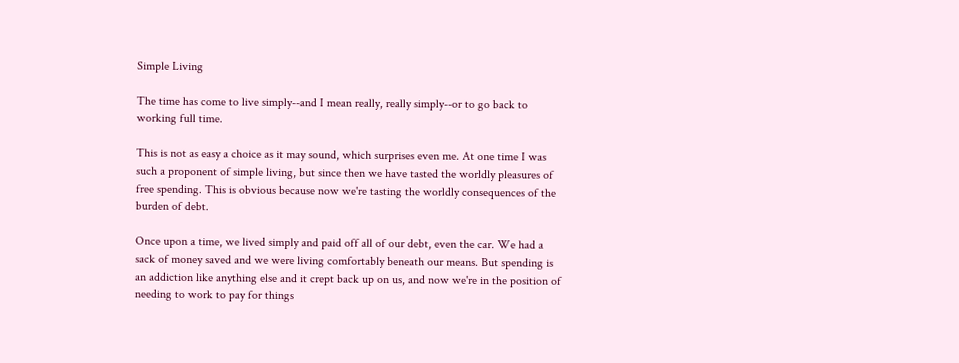Simple Living

The time has come to live simply--and I mean really, really simply--or to go back to working full time.

This is not as easy a choice as it may sound, which surprises even me. At one time I was such a proponent of simple living, but since then we have tasted the worldly pleasures of free spending. This is obvious because now we're tasting the worldly consequences of the burden of debt.

Once upon a time, we lived simply and paid off all of our debt, even the car. We had a sack of money saved and we were living comfortably beneath our means. But spending is an addiction like anything else and it crept back up on us, and now we're in the position of needing to work to pay for things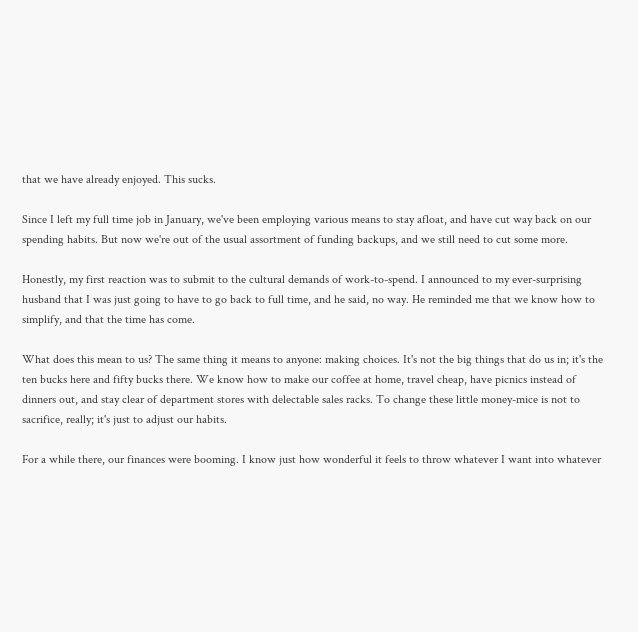that we have already enjoyed. This sucks.

Since I left my full time job in January, we've been employing various means to stay afloat, and have cut way back on our spending habits. But now we're out of the usual assortment of funding backups, and we still need to cut some more.

Honestly, my first reaction was to submit to the cultural demands of work-to-spend. I announced to my ever-surprising husband that I was just going to have to go back to full time, and he said, no way. He reminded me that we know how to simplify, and that the time has come.

What does this mean to us? The same thing it means to anyone: making choices. It's not the big things that do us in; it's the ten bucks here and fifty bucks there. We know how to make our coffee at home, travel cheap, have picnics instead of dinners out, and stay clear of department stores with delectable sales racks. To change these little money-mice is not to sacrifice, really; it's just to adjust our habits.

For a while there, our finances were booming. I know just how wonderful it feels to throw whatever I want into whatever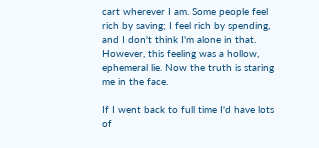cart wherever I am. Some people feel rich by saving; I feel rich by spending, and I don't think I'm alone in that. However, this feeling was a hollow, ephemeral lie. Now the truth is staring me in the face.

If I went back to full time I'd have lots of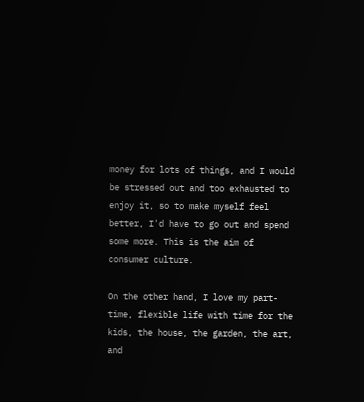money for lots of things, and I would be stressed out and too exhausted to enjoy it, so to make myself feel better, I'd have to go out and spend some more. This is the aim of consumer culture.

On the other hand, I love my part-time, flexible life with time for the kids, the house, the garden, the art, and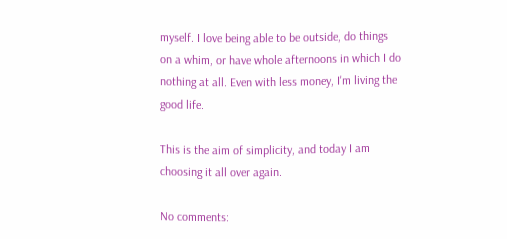myself. I love being able to be outside, do things on a whim, or have whole afternoons in which I do nothing at all. Even with less money, I'm living the good life.

This is the aim of simplicity, and today I am choosing it all over again.

No comments: